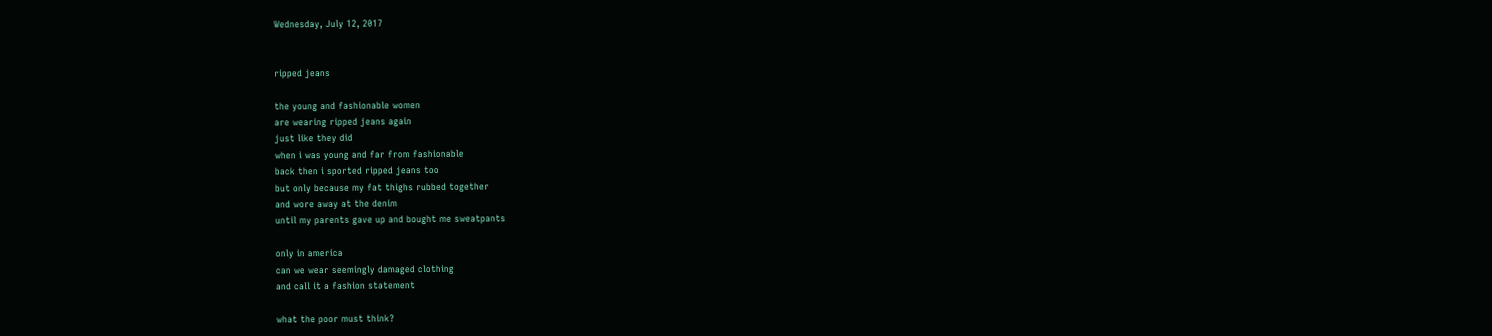Wednesday, July 12, 2017


ripped jeans

the young and fashionable women
are wearing ripped jeans again
just like they did
when i was young and far from fashionable
back then i sported ripped jeans too
but only because my fat thighs rubbed together
and wore away at the denim
until my parents gave up and bought me sweatpants

only in america
can we wear seemingly damaged clothing
and call it a fashion statement

what the poor must think?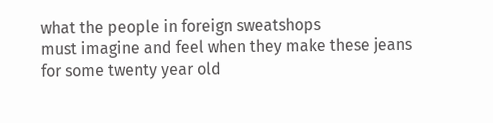what the people in foreign sweatshops
must imagine and feel when they make these jeans
for some twenty year old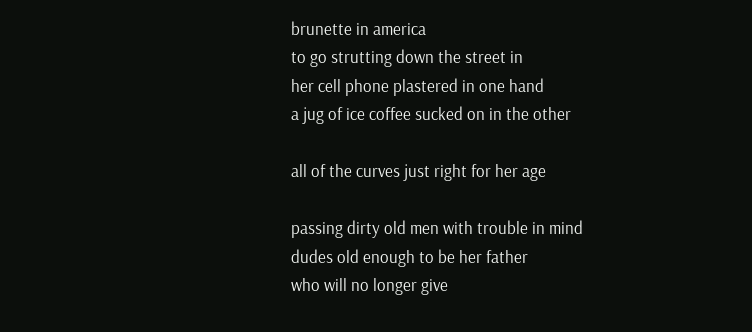brunette in america
to go strutting down the street in
her cell phone plastered in one hand
a jug of ice coffee sucked on in the other

all of the curves just right for her age

passing dirty old men with trouble in mind
dudes old enough to be her father
who will no longer give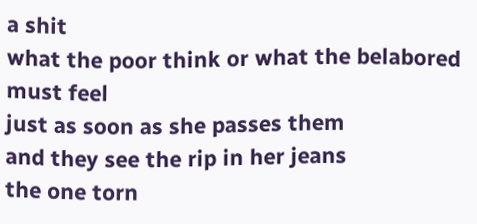a shit
what the poor think or what the belabored must feel
just as soon as she passes them
and they see the rip in her jeans
the one torn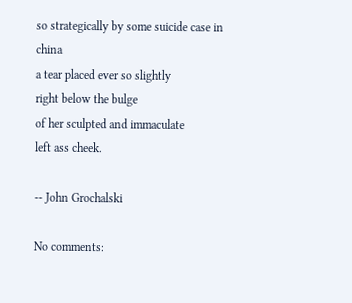so strategically by some suicide case in china
a tear placed ever so slightly
right below the bulge
of her sculpted and immaculate
left ass cheek.

-- John Grochalski

No comments: